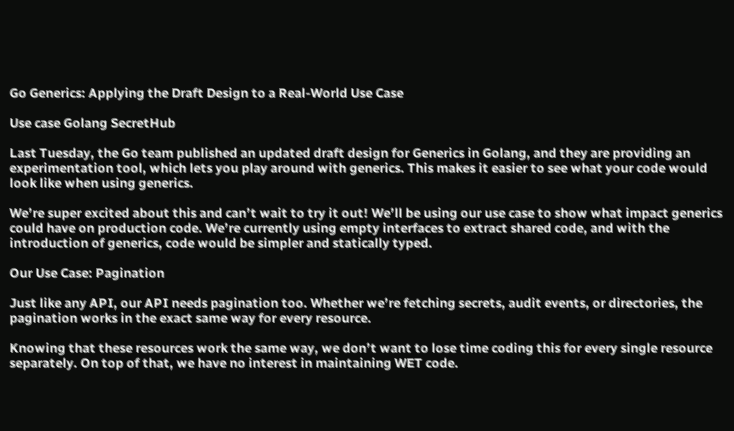Go Generics: Applying the Draft Design to a Real-World Use Case

Use case Golang SecretHub

Last Tuesday, the Go team published an updated draft design for Generics in Golang, and they are providing an experimentation tool, which lets you play around with generics. This makes it easier to see what your code would look like when using generics.

We’re super excited about this and can’t wait to try it out! We’ll be using our use case to show what impact generics could have on production code. We’re currently using empty interfaces to extract shared code, and with the introduction of generics, code would be simpler and statically typed.

Our Use Case: Pagination

Just like any API, our API needs pagination too. Whether we’re fetching secrets, audit events, or directories, the pagination works in the exact same way for every resource.

Knowing that these resources work the same way, we don’t want to lose time coding this for every single resource separately. On top of that, we have no interest in maintaining WET code.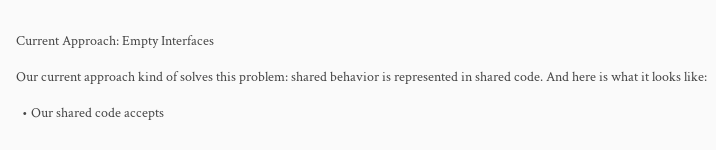Current Approach: Empty Interfaces

Our current approach kind of solves this problem: shared behavior is represented in shared code. And here is what it looks like:

  • Our shared code accepts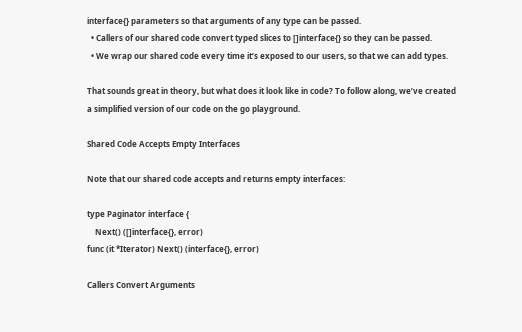interface{} parameters so that arguments of any type can be passed.
  • Callers of our shared code convert typed slices to []interface{} so they can be passed.
  • We wrap our shared code every time it’s exposed to our users, so that we can add types.

That sounds great in theory, but what does it look like in code? To follow along, we’ve created a simplified version of our code on the go playground.

Shared Code Accepts Empty Interfaces

Note that our shared code accepts and returns empty interfaces:

type Paginator interface {
    Next() ([]interface{}, error)
func (it *Iterator) Next() (interface{}, error)

Callers Convert Arguments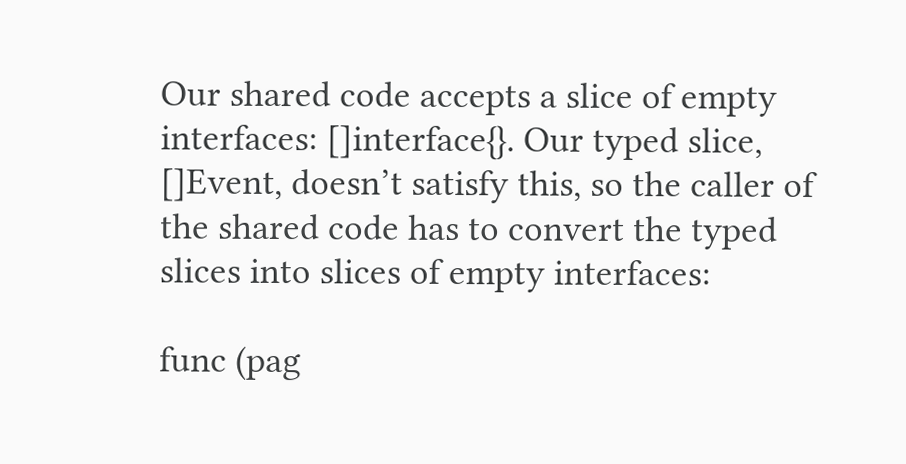Our shared code accepts a slice of empty interfaces: []interface{}. Our typed slice, []Event, doesn’t satisfy this, so the caller of the shared code has to convert the typed slices into slices of empty interfaces:

func (pag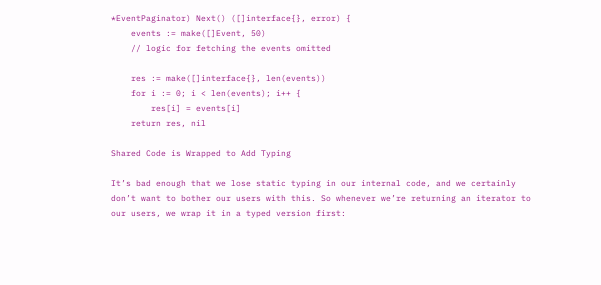*EventPaginator) Next() ([]interface{}, error) {
    events := make([]Event, 50)
    // logic for fetching the events omitted

    res := make([]interface{}, len(events))
    for i := 0; i < len(events); i++ {
        res[i] = events[i]
    return res, nil

Shared Code is Wrapped to Add Typing

It’s bad enough that we lose static typing in our internal code, and we certainly don’t want to bother our users with this. So whenever we’re returning an iterator to our users, we wrap it in a typed version first: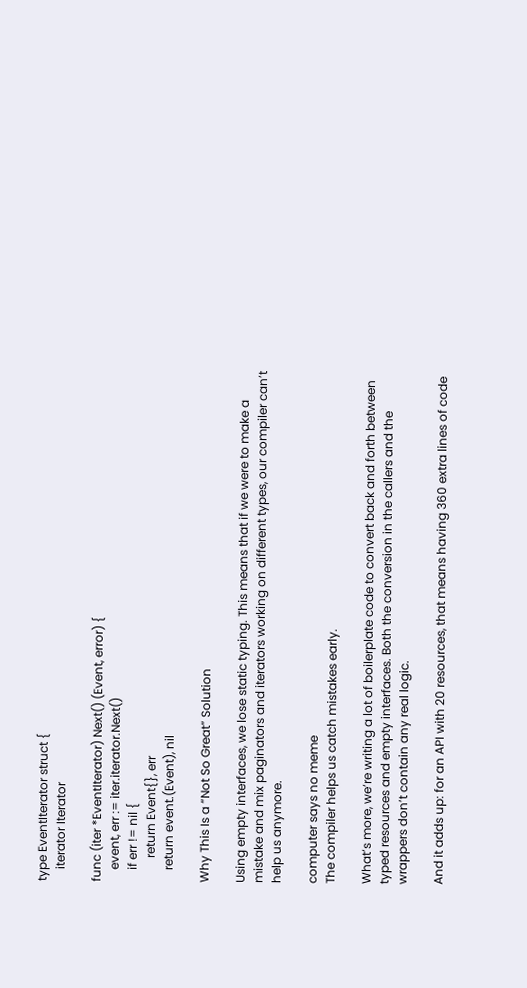type EventIterator struct {
    iterator Iterator

func (iter *EventIterator) Next() (Event, error) {
    event, err := iter.iterator.Next()
    if err != nil {
        return Event{}, err
    return event.(Event), nil

Why This Is a “Not So Great” Solution

Using empty interfaces, we lose static typing. This means that if we were to make a mistake and mix paginators and iterators working on different types, our compiler can’t help us anymore.

computer says no meme
The compiler helps us catch mistakes early.

What’s more, we’re writing a lot of boilerplate code to convert back and forth between typed resources and empty interfaces. Both the conversion in the callers and the wrappers don’t contain any real logic.

And it adds up: for an API with 20 resources, that means having 360 extra lines of code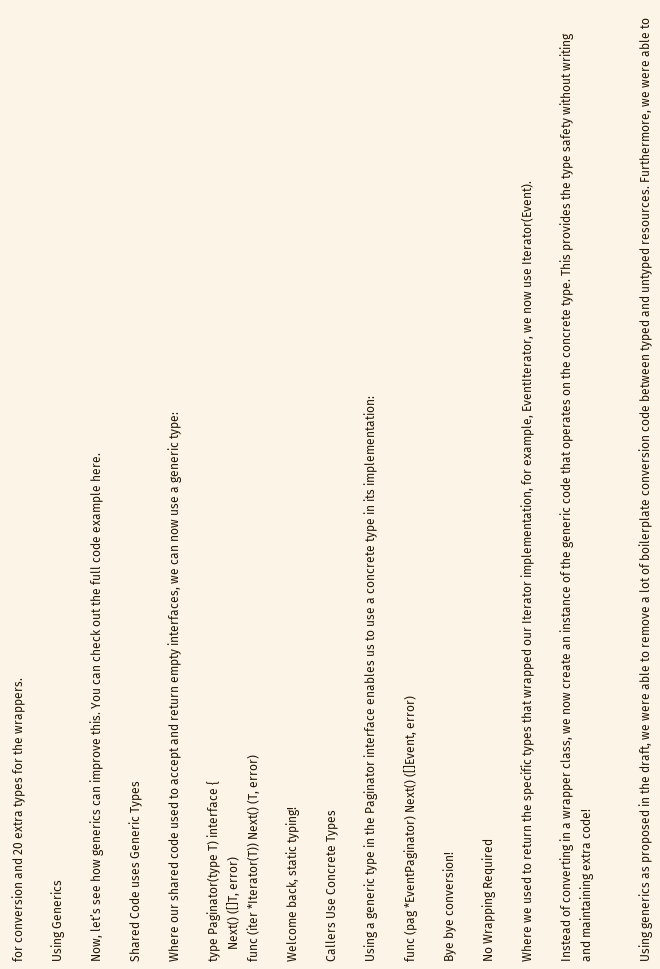for conversion and 20 extra types for the wrappers.

Using Generics

Now, let’s see how generics can improve this. You can check out the full code example here.

Shared Code uses Generic Types

Where our shared code used to accept and return empty interfaces, we can now use a generic type:

type Paginator(type T) interface {
    Next() ([]T, error)
func (iter *Iterator(T)) Next() (T, error)

Welcome back, static typing!

Callers Use Concrete Types

Using a generic type in the Paginator interface enables us to use a concrete type in its implementation:

func (pag *EventPaginator) Next() ([]Event, error)

Bye bye conversion!

No Wrapping Required

Where we used to return the specific types that wrapped our Iterator implementation, for example, EventIterator, we now use Iterator(Event).

Instead of converting in a wrapper class, we now create an instance of the generic code that operates on the concrete type. This provides the type safety without writing and maintaining extra code!


Using generics as proposed in the draft, we were able to remove a lot of boilerplate conversion code between typed and untyped resources. Furthermore, we were able to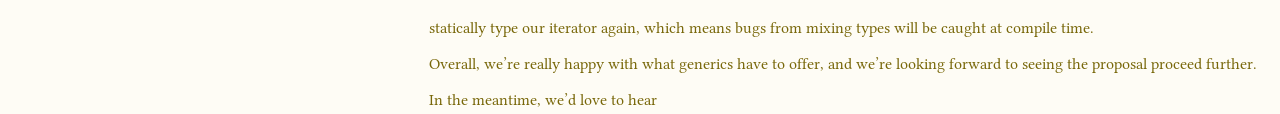statically type our iterator again, which means bugs from mixing types will be caught at compile time.

Overall, we’re really happy with what generics have to offer, and we’re looking forward to seeing the proposal proceed further.

In the meantime, we’d love to hear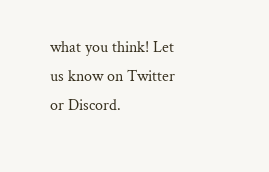what you think! Let us know on Twitter or Discord.